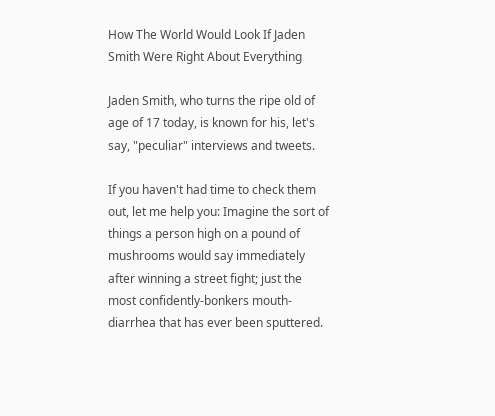How The World Would Look If Jaden Smith Were Right About Everything

Jaden Smith, who turns the ripe old of age of 17 today, is known for his, let's say, "peculiar" interviews and tweets.

If you haven't had time to check them out, let me help you: Imagine the sort of things a person high on a pound of mushrooms would say immediately after winning a street fight; just the most confidently-bonkers mouth-diarrhea that has ever been sputtered.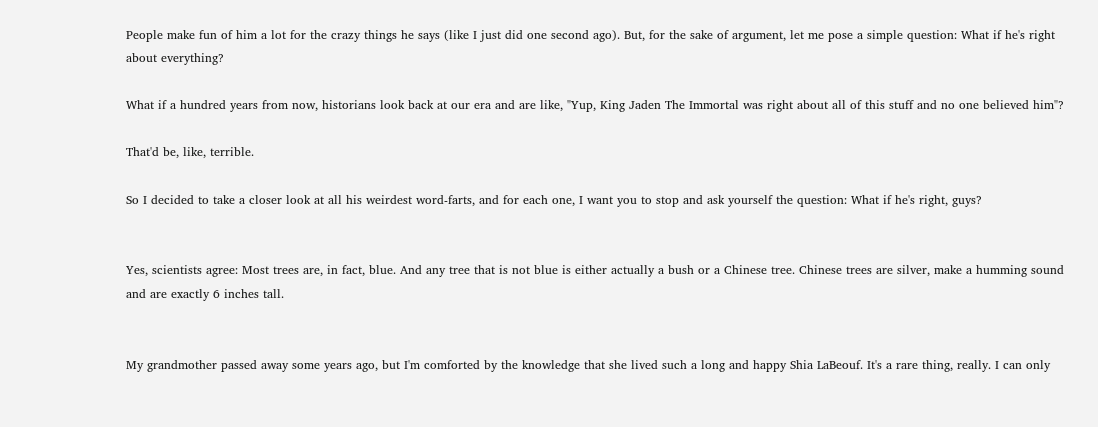People make fun of him a lot for the crazy things he says (like I just did one second ago). But, for the sake of argument, let me pose a simple question: What if he's right about everything?

What if a hundred years from now, historians look back at our era and are like, "Yup, King Jaden The Immortal was right about all of this stuff and no one believed him"?

That'd be, like, terrible.

So I decided to take a closer look at all his weirdest word-farts, and for each one, I want you to stop and ask yourself the question: What if he's right, guys?


Yes, scientists agree: Most trees are, in fact, blue. And any tree that is not blue is either actually a bush or a Chinese tree. Chinese trees are silver, make a humming sound and are exactly 6 inches tall.


My grandmother passed away some years ago, but I'm comforted by the knowledge that she lived such a long and happy Shia LaBeouf. It's a rare thing, really. I can only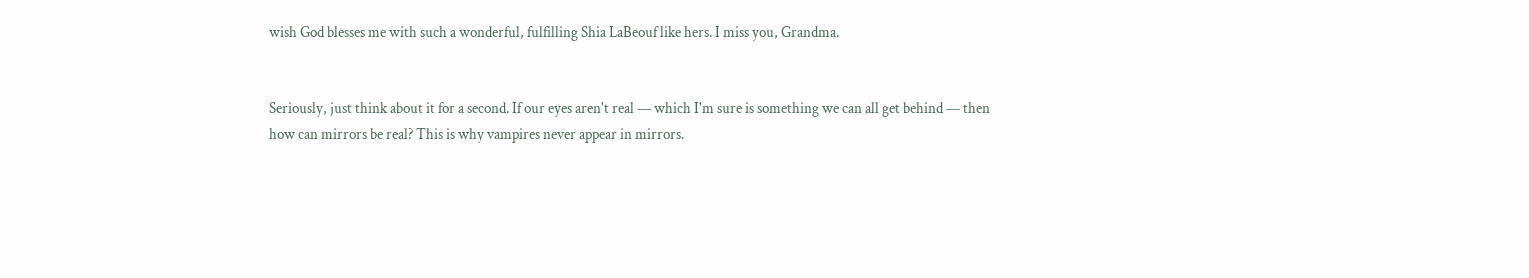wish God blesses me with such a wonderful, fulfilling Shia LaBeouf like hers. I miss you, Grandma.


Seriously, just think about it for a second. If our eyes aren't real — which I'm sure is something we can all get behind — then how can mirrors be real? This is why vampires never appear in mirrors.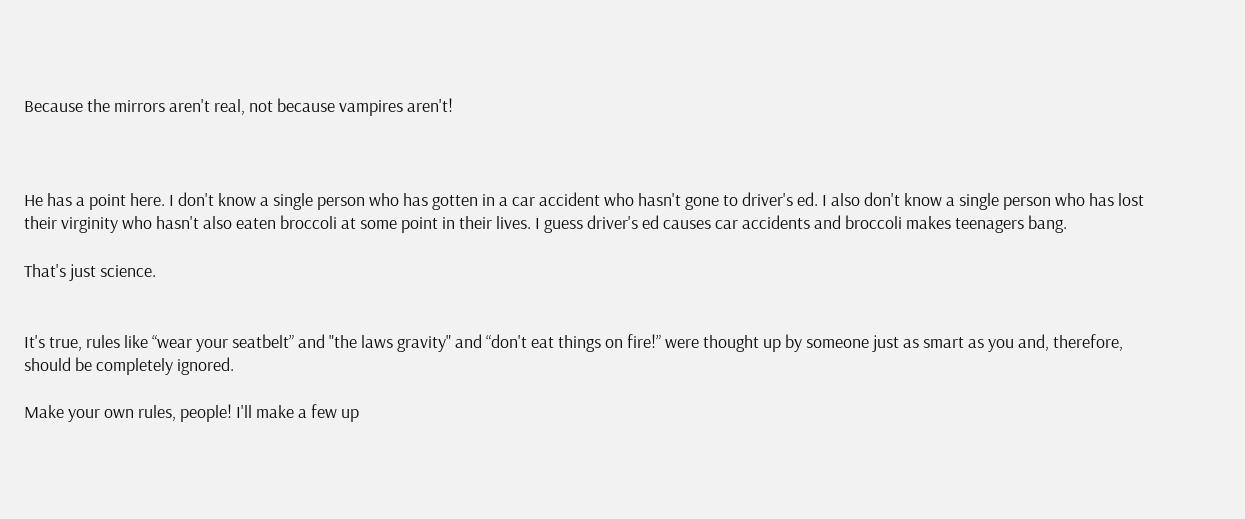Because the mirrors aren't real, not because vampires aren't!



He has a point here. I don't know a single person who has gotten in a car accident who hasn't gone to driver's ed. I also don't know a single person who has lost their virginity who hasn't also eaten broccoli at some point in their lives. I guess driver's ed causes car accidents and broccoli makes teenagers bang.

That's just science.


It's true, rules like “wear your seatbelt” and "the laws gravity" and “don't eat things on fire!” were thought up by someone just as smart as you and, therefore, should be completely ignored.

Make your own rules, people! I'll make a few up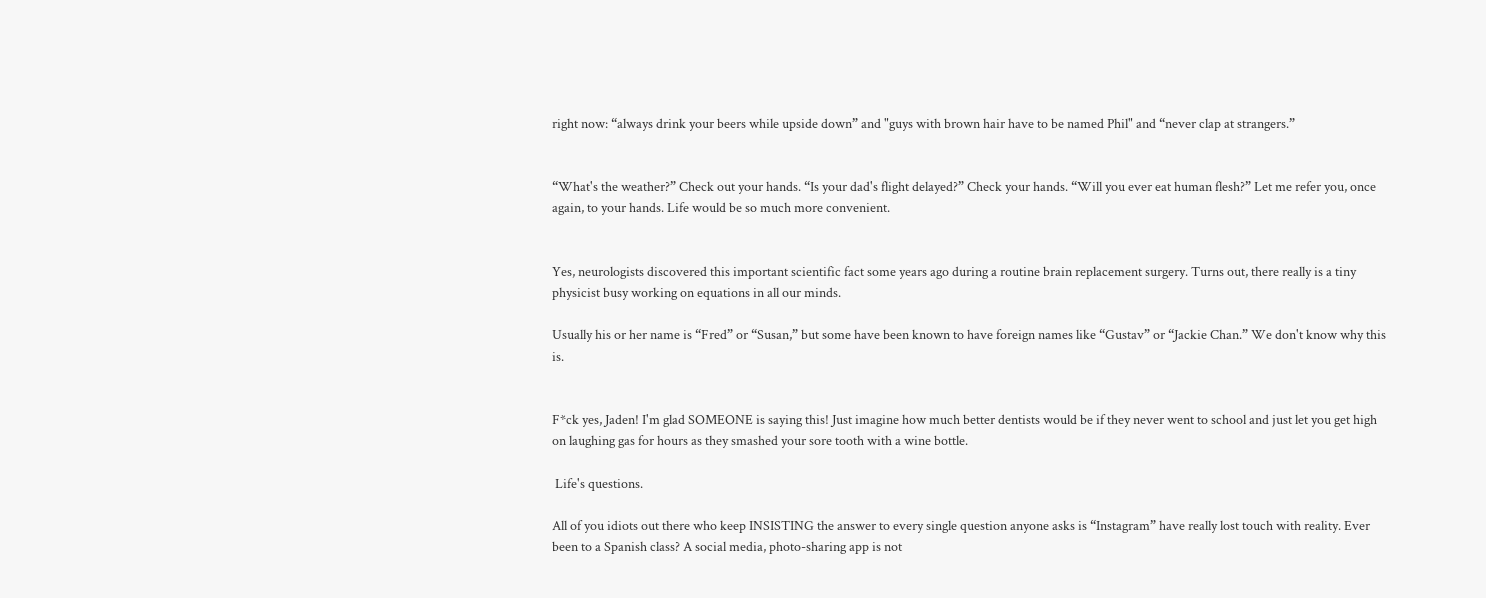right now: “always drink your beers while upside down” and "guys with brown hair have to be named Phil" and “never clap at strangers.”


“What's the weather?” Check out your hands. “Is your dad's flight delayed?” Check your hands. “Will you ever eat human flesh?” Let me refer you, once again, to your hands. Life would be so much more convenient.


Yes, neurologists discovered this important scientific fact some years ago during a routine brain replacement surgery. Turns out, there really is a tiny physicist busy working on equations in all our minds.

Usually his or her name is “Fred” or “Susan,” but some have been known to have foreign names like “Gustav” or “Jackie Chan.” We don't know why this is.


F*ck yes, Jaden! I'm glad SOMEONE is saying this! Just imagine how much better dentists would be if they never went to school and just let you get high on laughing gas for hours as they smashed your sore tooth with a wine bottle.

 Life's questions.

All of you idiots out there who keep INSISTING the answer to every single question anyone asks is “Instagram” have really lost touch with reality. Ever been to a Spanish class? A social media, photo-sharing app is not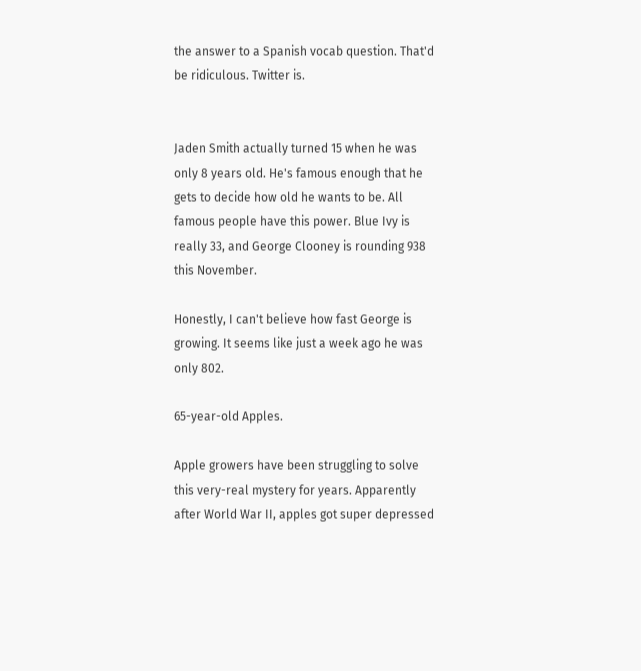the answer to a Spanish vocab question. That'd be ridiculous. Twitter is.


Jaden Smith actually turned 15 when he was only 8 years old. He's famous enough that he gets to decide how old he wants to be. All famous people have this power. Blue Ivy is really 33, and George Clooney is rounding 938 this November.

Honestly, I can't believe how fast George is growing. It seems like just a week ago he was only 802.

65-year-old Apples.

Apple growers have been struggling to solve this very-real mystery for years. Apparently after World War II, apples got super depressed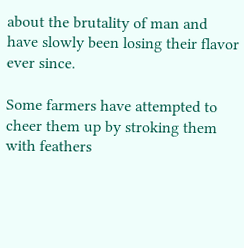about the brutality of man and have slowly been losing their flavor ever since.

Some farmers have attempted to cheer them up by stroking them with feathers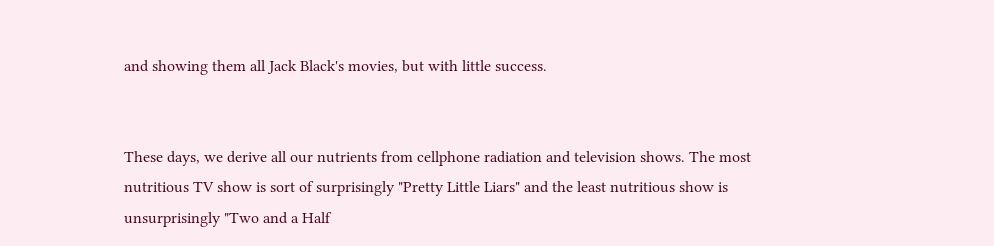and showing them all Jack Black's movies, but with little success.


These days, we derive all our nutrients from cellphone radiation and television shows. The most nutritious TV show is sort of surprisingly "Pretty Little Liars" and the least nutritious show is unsurprisingly "Two and a Half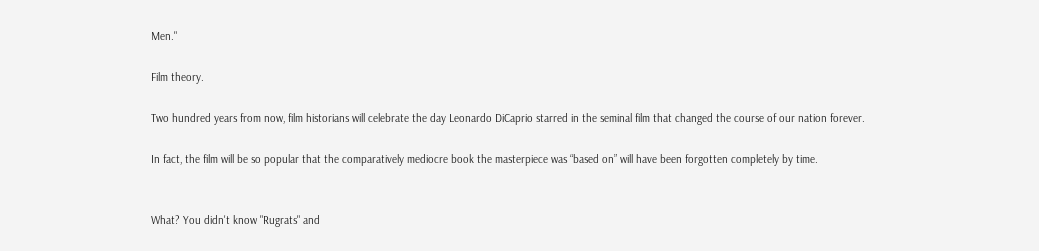Men."

Film theory.

Two hundred years from now, film historians will celebrate the day Leonardo DiCaprio starred in the seminal film that changed the course of our nation forever.

In fact, the film will be so popular that the comparatively mediocre book the masterpiece was “based on” will have been forgotten completely by time.


What? You didn't know "Rugrats" and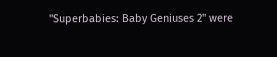"Superbabies: Baby Geniuses 2" were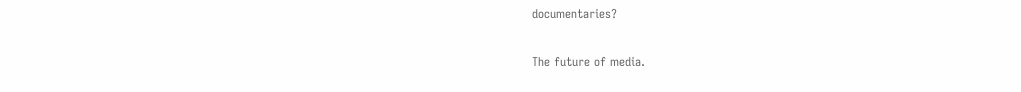documentaries?

The future of media.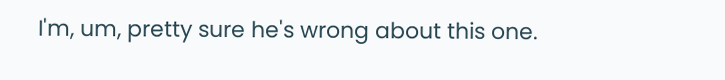I'm, um, pretty sure he's wrong about this one.